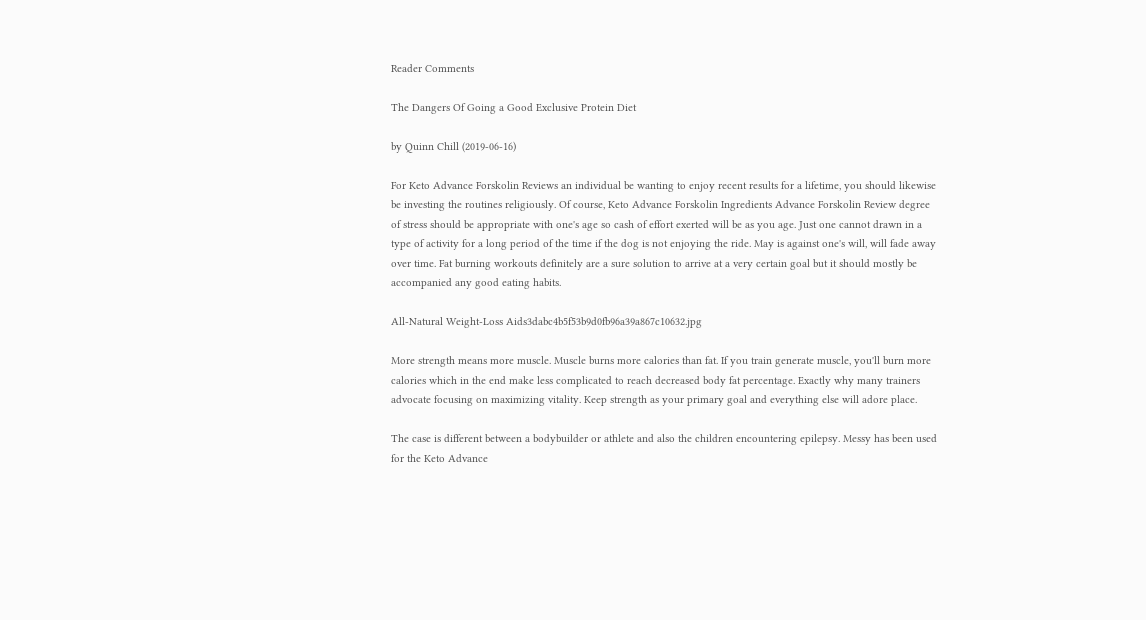Reader Comments

The Dangers Of Going a Good Exclusive Protein Diet

by Quinn Chill (2019-06-16)

For Keto Advance Forskolin Reviews an individual be wanting to enjoy recent results for a lifetime, you should likewise be investing the routines religiously. Of course, Keto Advance Forskolin Ingredients Advance Forskolin Review degree of stress should be appropriate with one's age so cash of effort exerted will be as you age. Just one cannot drawn in a type of activity for a long period of the time if the dog is not enjoying the ride. May is against one's will, will fade away over time. Fat burning workouts definitely are a sure solution to arrive at a very certain goal but it should mostly be accompanied any good eating habits.

All-Natural Weight-Loss Aids3dabc4b5f53b9d0fb96a39a867c10632.jpg

More strength means more muscle. Muscle burns more calories than fat. If you train generate muscle, you'll burn more calories which in the end make less complicated to reach decreased body fat percentage. Exactly why many trainers advocate focusing on maximizing vitality. Keep strength as your primary goal and everything else will adore place.

The case is different between a bodybuilder or athlete and also the children encountering epilepsy. Messy has been used for the Keto Advance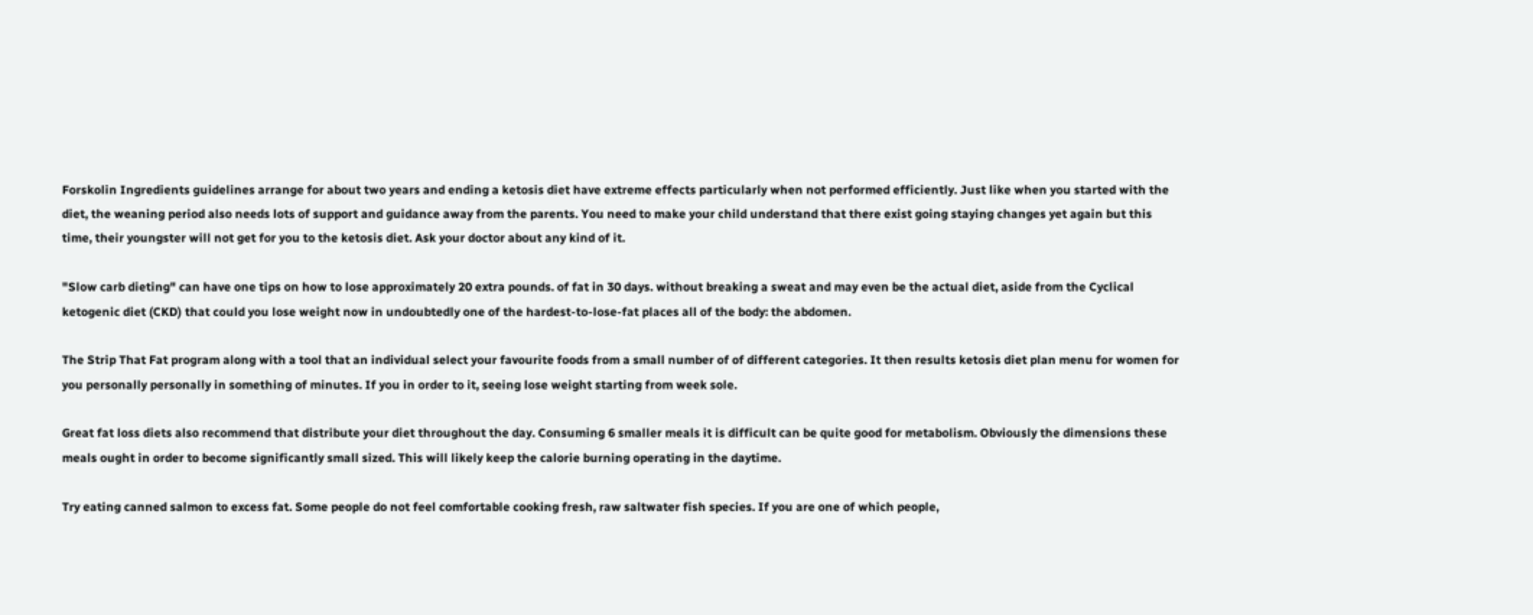Forskolin Ingredients guidelines arrange for about two years and ending a ketosis diet have extreme effects particularly when not performed efficiently. Just like when you started with the diet, the weaning period also needs lots of support and guidance away from the parents. You need to make your child understand that there exist going staying changes yet again but this time, their youngster will not get for you to the ketosis diet. Ask your doctor about any kind of it.

"Slow carb dieting" can have one tips on how to lose approximately 20 extra pounds. of fat in 30 days. without breaking a sweat and may even be the actual diet, aside from the Cyclical ketogenic diet (CKD) that could you lose weight now in undoubtedly one of the hardest-to-lose-fat places all of the body: the abdomen.

The Strip That Fat program along with a tool that an individual select your favourite foods from a small number of of different categories. It then results ketosis diet plan menu for women for you personally personally in something of minutes. If you in order to it, seeing lose weight starting from week sole.

Great fat loss diets also recommend that distribute your diet throughout the day. Consuming 6 smaller meals it is difficult can be quite good for metabolism. Obviously the dimensions these meals ought in order to become significantly small sized. This will likely keep the calorie burning operating in the daytime.

Try eating canned salmon to excess fat. Some people do not feel comfortable cooking fresh, raw saltwater fish species. If you are one of which people,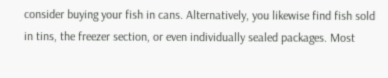consider buying your fish in cans. Alternatively, you likewise find fish sold in tins, the freezer section, or even individually sealed packages. Most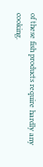of these fish products require hardly any cooking.